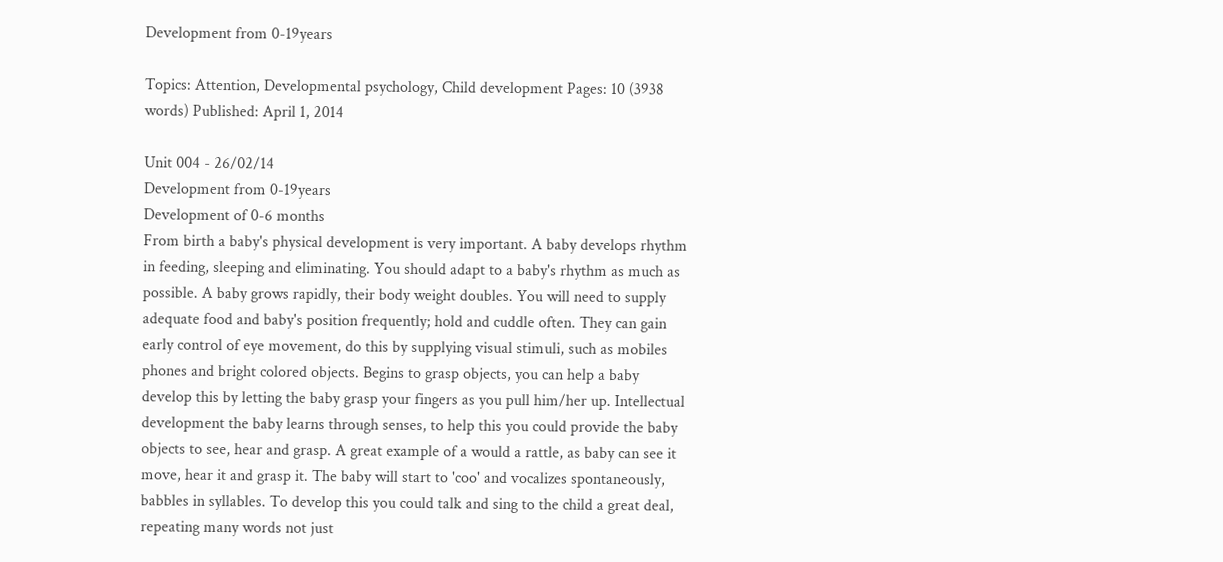Development from 0-19years

Topics: Attention, Developmental psychology, Child development Pages: 10 (3938 words) Published: April 1, 2014

Unit 004 - 26/02/14
Development from 0-19years
Development of 0-6 months
From birth a baby's physical development is very important. A baby develops rhythm in feeding, sleeping and eliminating. You should adapt to a baby's rhythm as much as possible. A baby grows rapidly, their body weight doubles. You will need to supply adequate food and baby's position frequently; hold and cuddle often. They can gain early control of eye movement, do this by supplying visual stimuli, such as mobiles phones and bright colored objects. Begins to grasp objects, you can help a baby develop this by letting the baby grasp your fingers as you pull him/her up. Intellectual development the baby learns through senses, to help this you could provide the baby objects to see, hear and grasp. A great example of a would a rattle, as baby can see it move, hear it and grasp it. The baby will start to 'coo' and vocalizes spontaneously, babbles in syllables. To develop this you could talk and sing to the child a great deal, repeating many words not just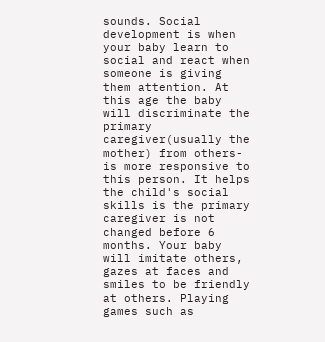sounds. Social development is when your baby learn to social and react when someone is giving them attention. At this age the baby will discriminate the primary caregiver(usually the mother) from others- is more responsive to this person. It helps the child's social skills is the primary caregiver is not changed before 6 months. Your baby will imitate others, gazes at faces and smiles to be friendly at others. Playing games such as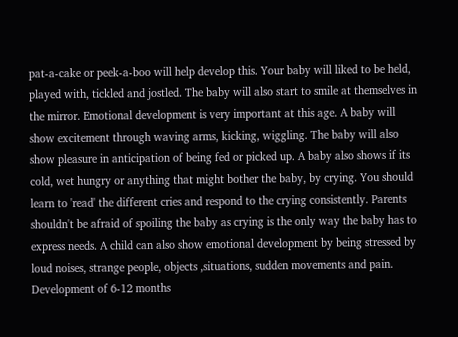pat-a-cake or peek-a-boo will help develop this. Your baby will liked to be held, played with, tickled and jostled. The baby will also start to smile at themselves in the mirror. Emotional development is very important at this age. A baby will show excitement through waving arms, kicking, wiggling. The baby will also show pleasure in anticipation of being fed or picked up. A baby also shows if its cold, wet hungry or anything that might bother the baby, by crying. You should learn to 'read' the different cries and respond to the crying consistently. Parents shouldn't be afraid of spoiling the baby as crying is the only way the baby has to express needs. A child can also show emotional development by being stressed by loud noises, strange people, objects ,situations, sudden movements and pain. Development of 6-12 months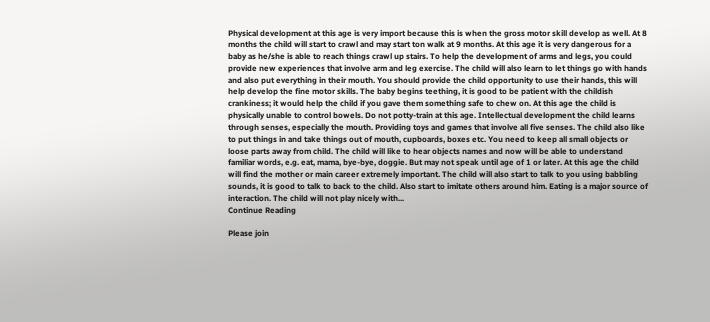Physical development at this age is very import because this is when the gross motor skill develop as well. At 8 months the child will start to crawl and may start ton walk at 9 months. At this age it is very dangerous for a baby as he/she is able to reach things crawl up stairs. To help the development of arms and legs, you could provide new experiences that involve arm and leg exercise. The child will also learn to let things go with hands and also put everything in their mouth. You should provide the child opportunity to use their hands, this will help develop the fine motor skills. The baby begins teething, it is good to be patient with the childish crankiness; it would help the child if you gave them something safe to chew on. At this age the child is physically unable to control bowels. Do not potty-train at this age. Intellectual development the child learns through senses, especially the mouth. Providing toys and games that involve all five senses. The child also like to put things in and take things out of mouth, cupboards, boxes etc. You need to keep all small objects or loose parts away from child. The child will like to hear objects names and now will be able to understand familiar words, e.g. eat, mama, bye-bye, doggie. But may not speak until age of 1 or later. At this age the child will find the mother or main career extremely important. The child will also start to talk to you using babbling sounds, it is good to talk to back to the child. Also start to imitate others around him. Eating is a major source of interaction. The child will not play nicely with...
Continue Reading

Please join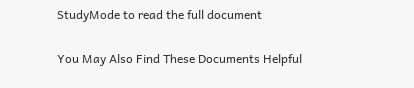StudyMode to read the full document

You May Also Find These Documents Helpful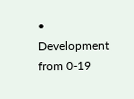• Development from 0-19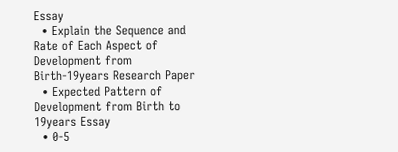Essay
  • Explain the Sequence and Rate of Each Aspect of Development from Birth-19years Research Paper
  • Expected Pattern of Development from Birth to 19years Essay
  • 0-5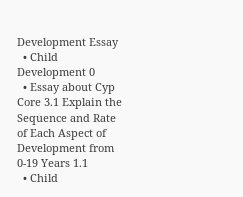Development Essay
  • Child Development 0
  • Essay about Cyp Core 3.1 Explain the Sequence and Rate of Each Aspect of Development from 0-19 Years 1.1
  • Child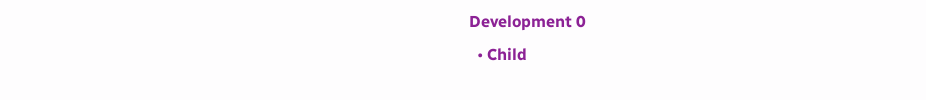Development 0
  • Child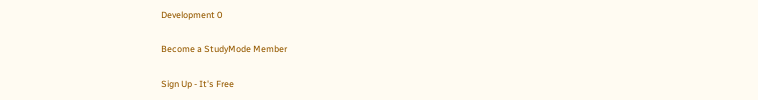Development 0

Become a StudyMode Member

Sign Up - It's Free